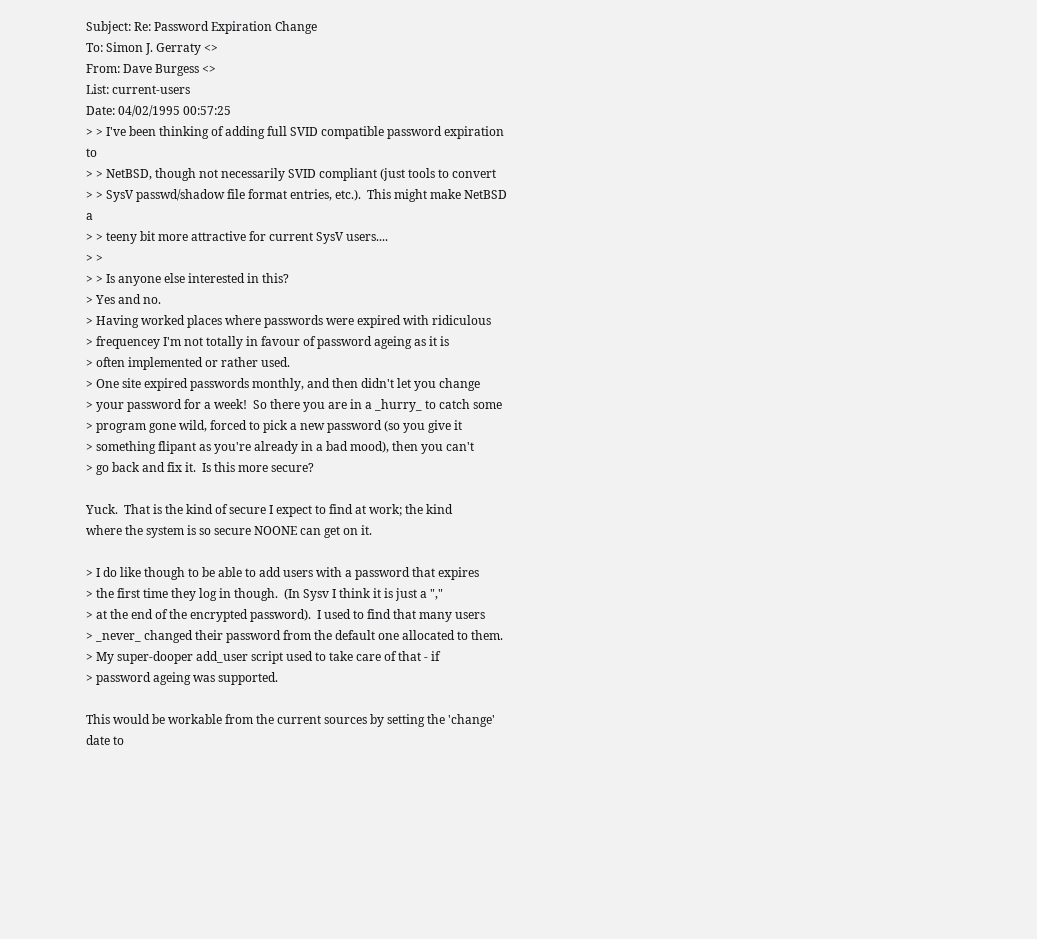Subject: Re: Password Expiration Change
To: Simon J. Gerraty <>
From: Dave Burgess <>
List: current-users
Date: 04/02/1995 00:57:25
> > I've been thinking of adding full SVID compatible password expiration to
> > NetBSD, though not necessarily SVID compliant (just tools to convert
> > SysV passwd/shadow file format entries, etc.).  This might make NetBSD a
> > teeny bit more attractive for current SysV users....
> >
> > Is anyone else interested in this?
> Yes and no.
> Having worked places where passwords were expired with ridiculous
> frequencey I'm not totally in favour of password ageing as it is
> often implemented or rather used.
> One site expired passwords monthly, and then didn't let you change
> your password for a week!  So there you are in a _hurry_ to catch some
> program gone wild, forced to pick a new password (so you give it
> something flipant as you're already in a bad mood), then you can't
> go back and fix it.  Is this more secure?

Yuck.  That is the kind of secure I expect to find at work; the kind
where the system is so secure NOONE can get on it.

> I do like though to be able to add users with a password that expires
> the first time they log in though.  (In Sysv I think it is just a ","
> at the end of the encrypted password).  I used to find that many users
> _never_ changed their password from the default one allocated to them.
> My super-dooper add_user script used to take care of that - if
> password ageing was supported.

This would be workable from the current sources by setting the 'change'
date to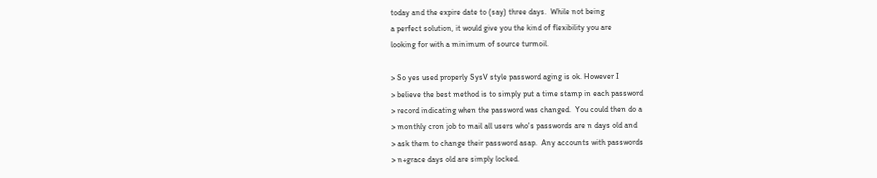today and the expire date to (say) three days.  While not being
a perfect solution, it would give you the kind of flexibility you are
looking for with a minimum of source turmoil.

> So yes used properly SysV style password aging is ok. However I
> believe the best method is to simply put a time stamp in each password
> record indicating when the password was changed.  You could then do a
> monthly cron job to mail all users who's passwords are n days old and
> ask them to change their password asap.  Any accounts with passwords
> n+grace days old are simply locked.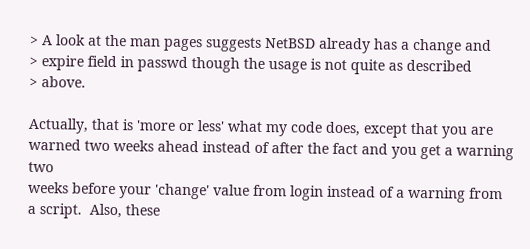> A look at the man pages suggests NetBSD already has a change and
> expire field in passwd though the usage is not quite as described
> above.

Actually, that is 'more or less' what my code does, except that you are
warned two weeks ahead instead of after the fact and you get a warning two
weeks before your 'change' value from login instead of a warning from
a script.  Also, these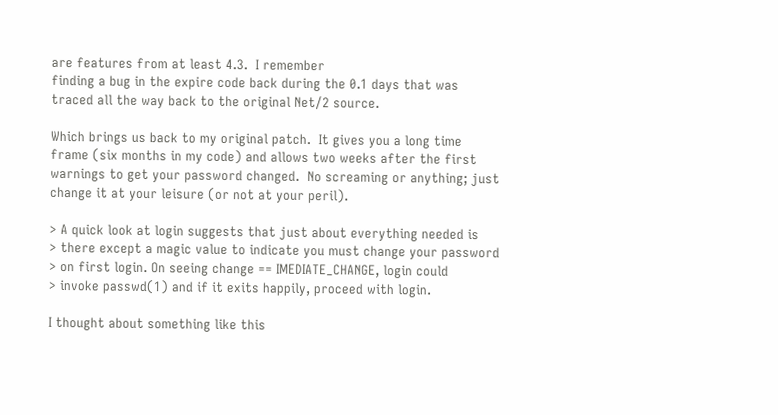are features from at least 4.3.  I remember
finding a bug in the expire code back during the 0.1 days that was
traced all the way back to the original Net/2 source.

Which brings us back to my original patch.  It gives you a long time
frame (six months in my code) and allows two weeks after the first
warnings to get your password changed.  No screaming or anything; just
change it at your leisure (or not at your peril).

> A quick look at login suggests that just about everything needed is
> there except a magic value to indicate you must change your password
> on first login. On seeing change == IMEDIATE_CHANGE, login could
> invoke passwd(1) and if it exits happily, proceed with login.

I thought about something like this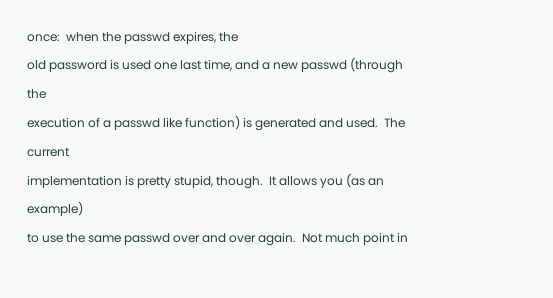once:  when the passwd expires, the
old password is used one last time, and a new passwd (through the
execution of a passwd like function) is generated and used.  The current
implementation is pretty stupid, though.  It allows you (as an example)
to use the same passwd over and over again.  Not much point in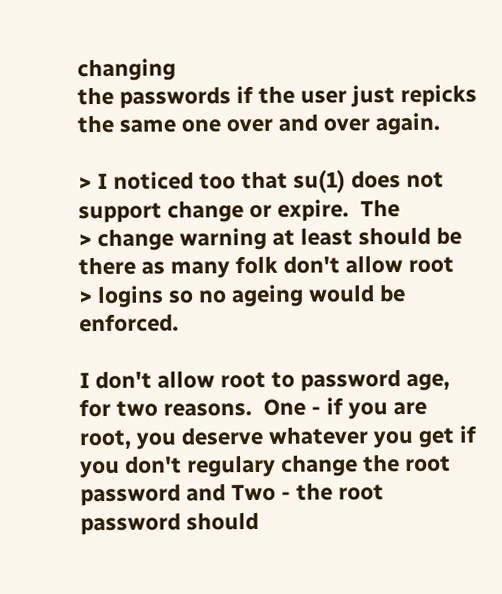changing
the passwords if the user just repicks the same one over and over again.

> I noticed too that su(1) does not support change or expire.  The
> change warning at least should be there as many folk don't allow root
> logins so no ageing would be enforced.

I don't allow root to password age, for two reasons.  One - if you are
root, you deserve whatever you get if you don't regulary change the root
password and Two - the root password should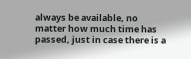always be available, no
matter how much time has passed, just in case there is a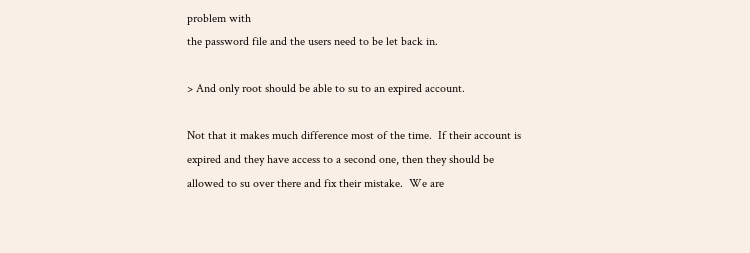problem with
the password file and the users need to be let back in.

> And only root should be able to su to an expired account.

Not that it makes much difference most of the time.  If their account is
expired and they have access to a second one, then they should be
allowed to su over there and fix their mistake.  We are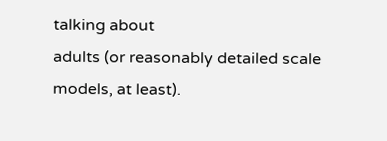talking about
adults (or reasonably detailed scale models, at least).